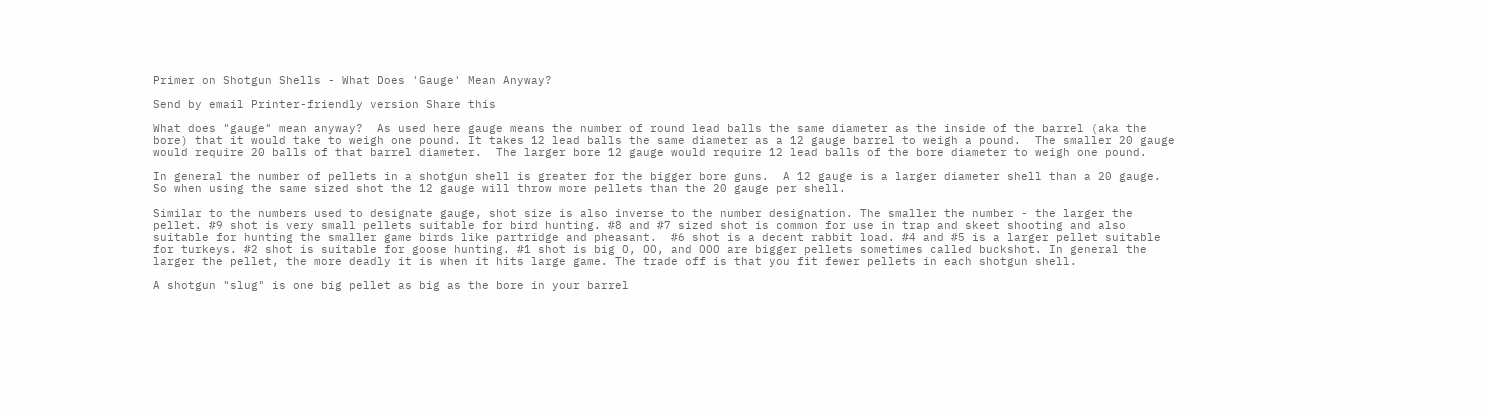Primer on Shotgun Shells - What Does 'Gauge' Mean Anyway?

Send by email Printer-friendly version Share this

What does "gauge" mean anyway?  As used here gauge means the number of round lead balls the same diameter as the inside of the barrel (aka the bore) that it would take to weigh one pound. It takes 12 lead balls the same diameter as a 12 gauge barrel to weigh a pound.  The smaller 20 gauge would require 20 balls of that barrel diameter.  The larger bore 12 gauge would require 12 lead balls of the bore diameter to weigh one pound.

In general the number of pellets in a shotgun shell is greater for the bigger bore guns.  A 12 gauge is a larger diameter shell than a 20 gauge.   So when using the same sized shot the 12 gauge will throw more pellets than the 20 gauge per shell.

Similar to the numbers used to designate gauge, shot size is also inverse to the number designation. The smaller the number - the larger the pellet. #9 shot is very small pellets suitable for bird hunting. #8 and #7 sized shot is common for use in trap and skeet shooting and also suitable for hunting the smaller game birds like partridge and pheasant.  #6 shot is a decent rabbit load. #4 and #5 is a larger pellet suitable for turkeys. #2 shot is suitable for goose hunting. #1 shot is big O, OO, and OOO are bigger pellets sometimes called buckshot. In general the larger the pellet, the more deadly it is when it hits large game. The trade off is that you fit fewer pellets in each shotgun shell.

A shotgun "slug" is one big pellet as big as the bore in your barrel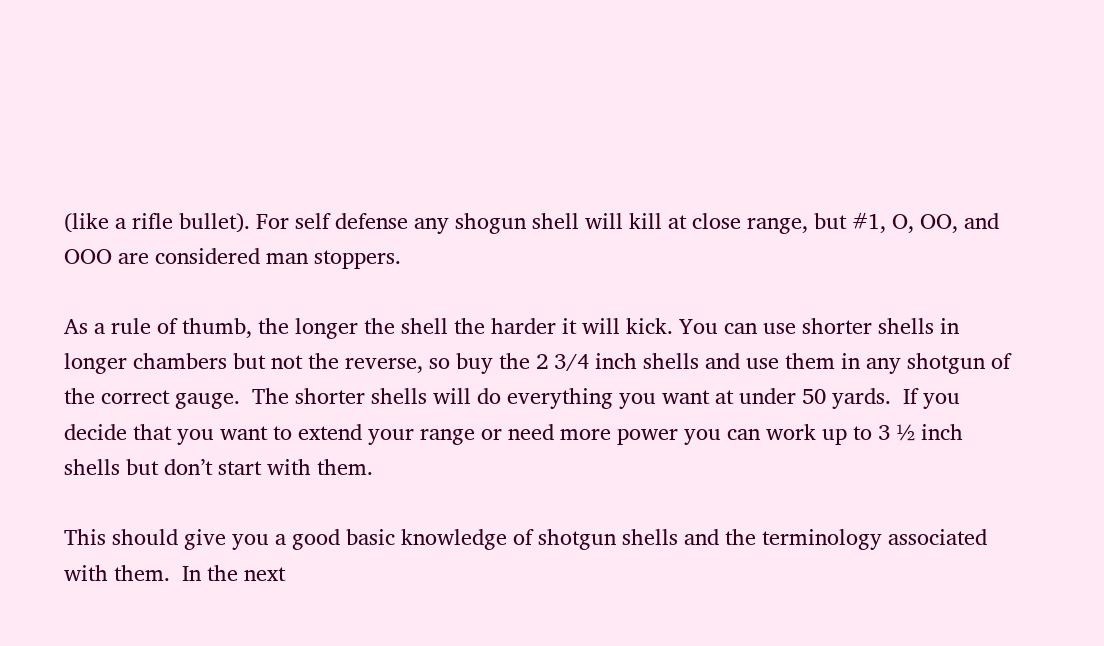(like a rifle bullet). For self defense any shogun shell will kill at close range, but #1, O, OO, and OOO are considered man stoppers.

As a rule of thumb, the longer the shell the harder it will kick. You can use shorter shells in longer chambers but not the reverse, so buy the 2 3/4 inch shells and use them in any shotgun of the correct gauge.  The shorter shells will do everything you want at under 50 yards.  If you decide that you want to extend your range or need more power you can work up to 3 ½ inch shells but don’t start with them.

This should give you a good basic knowledge of shotgun shells and the terminology associated with them.  In the next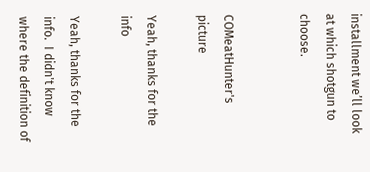installment we’ll look at which shotgun to choose.


COMeatHunter's picture

Yeah, thanks for the info

Yeah, thanks for the info.  I didn't know where the definition of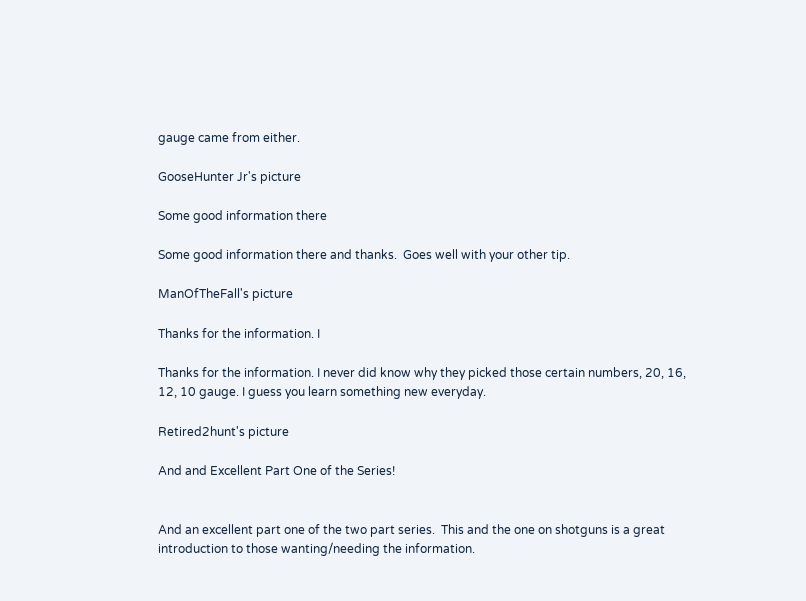gauge came from either.

GooseHunter Jr's picture

Some good information there

Some good information there and thanks.  Goes well with your other tip.

ManOfTheFall's picture

Thanks for the information. I

Thanks for the information. I never did know why they picked those certain numbers, 20, 16, 12, 10 gauge. I guess you learn something new everyday.

Retired2hunt's picture

And and Excellent Part One of the Series!


And an excellent part one of the two part series.  This and the one on shotguns is a great introduction to those wanting/needing the information.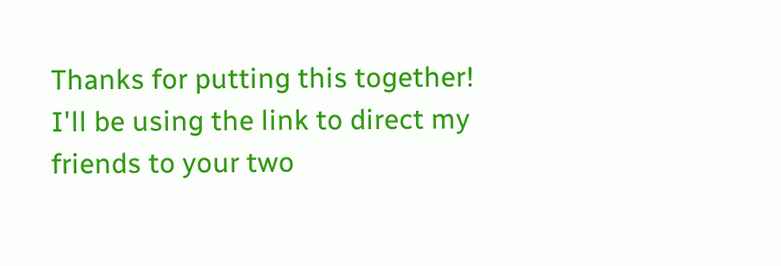Thanks for putting this together!  I'll be using the link to direct my friends to your two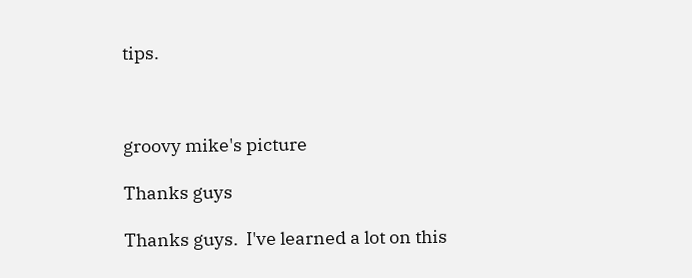tips.



groovy mike's picture

Thanks guys

Thanks guys.  I've learned a lot on this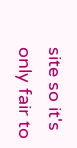site so it's only fair to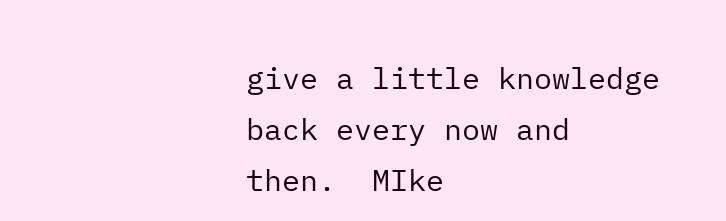give a little knowledge back every now and then.  MIke